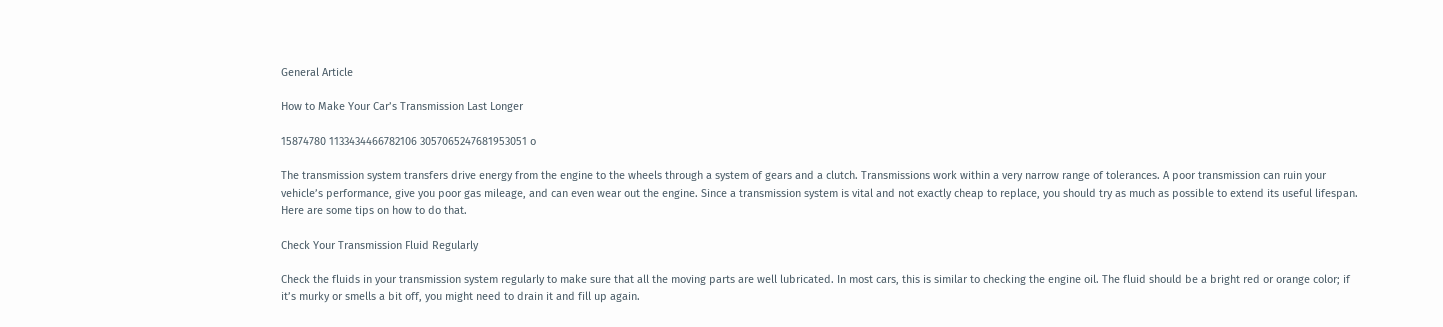General Article

How to Make Your Car’s Transmission Last Longer

15874780 1133434466782106 3057065247681953051 o

The transmission system transfers drive energy from the engine to the wheels through a system of gears and a clutch. Transmissions work within a very narrow range of tolerances. A poor transmission can ruin your vehicle’s performance, give you poor gas mileage, and can even wear out the engine. Since a transmission system is vital and not exactly cheap to replace, you should try as much as possible to extend its useful lifespan. Here are some tips on how to do that.

Check Your Transmission Fluid Regularly

Check the fluids in your transmission system regularly to make sure that all the moving parts are well lubricated. In most cars, this is similar to checking the engine oil. The fluid should be a bright red or orange color; if it’s murky or smells a bit off, you might need to drain it and fill up again.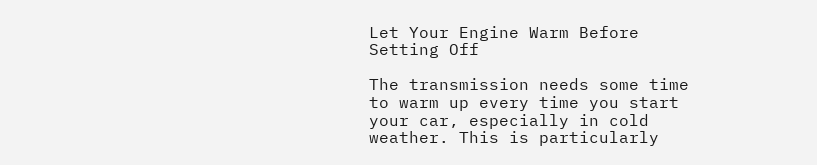Let Your Engine Warm Before Setting Off

The transmission needs some time to warm up every time you start your car, especially in cold weather. This is particularly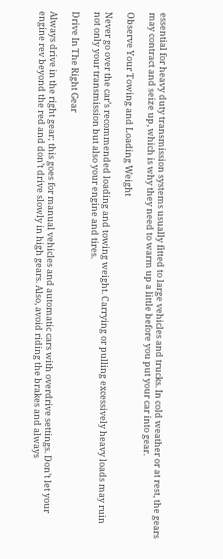essential for heavy duty transmission systems usually fitted to large vehicles and trucks. In cold weather or at rest, the gears may contract and seize up, which is why they need to warm up a little before you put your car into gear.

Observe Your Towing and Loading Weight

Never go over the car’s recommended loading and towing weight. Carrying or pulling excessively heavy loads may ruin not only your transmission but also your engine and tires.

Drive In The Right Gear

Always drive in the right gear; this goes for manual vehicles and automatic cars with overdrive settings. Don’t let your engine rev beyond the red and don’t drive slowly in high gears. Also, avoid riding the brakes and always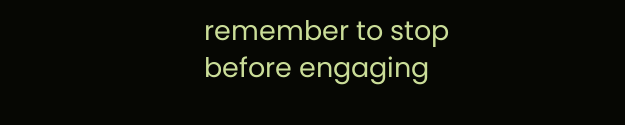remember to stop before engaging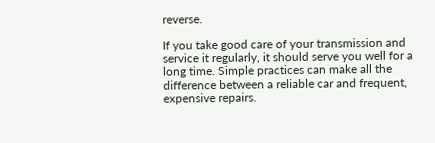reverse.

If you take good care of your transmission and service it regularly, it should serve you well for a long time. Simple practices can make all the difference between a reliable car and frequent, expensive repairs.